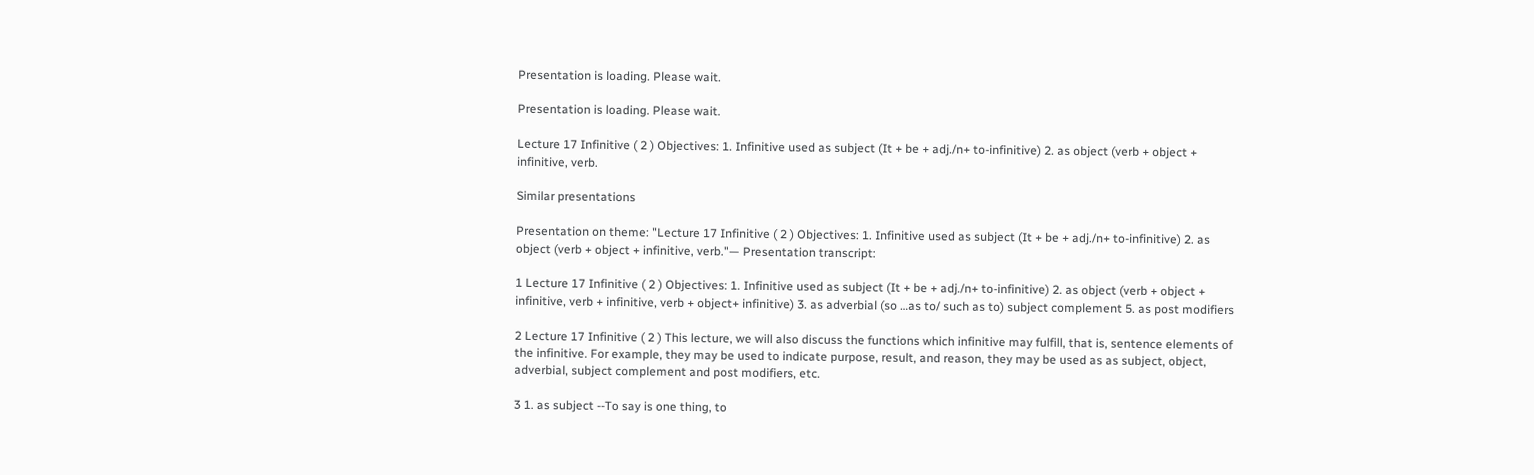Presentation is loading. Please wait.

Presentation is loading. Please wait.

Lecture 17 Infinitive ( 2 ) Objectives: 1. Infinitive used as subject (It + be + adj./n+ to-infinitive) 2. as object (verb + object + infinitive, verb.

Similar presentations

Presentation on theme: "Lecture 17 Infinitive ( 2 ) Objectives: 1. Infinitive used as subject (It + be + adj./n+ to-infinitive) 2. as object (verb + object + infinitive, verb."— Presentation transcript:

1 Lecture 17 Infinitive ( 2 ) Objectives: 1. Infinitive used as subject (It + be + adj./n+ to-infinitive) 2. as object (verb + object + infinitive, verb + infinitive, verb + object+ infinitive) 3. as adverbial (so …as to/ such as to) subject complement 5. as post modifiers

2 Lecture 17 Infinitive ( 2 ) This lecture, we will also discuss the functions which infinitive may fulfill, that is, sentence elements of the infinitive. For example, they may be used to indicate purpose, result, and reason, they may be used as as subject, object, adverbial, subject complement and post modifiers, etc.

3 1. as subject --To say is one thing, to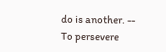do is another. -- To persevere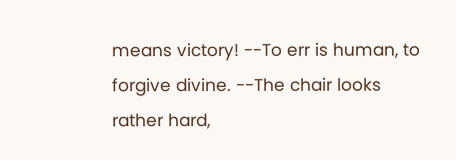means victory! --To err is human, to forgive divine. --The chair looks rather hard,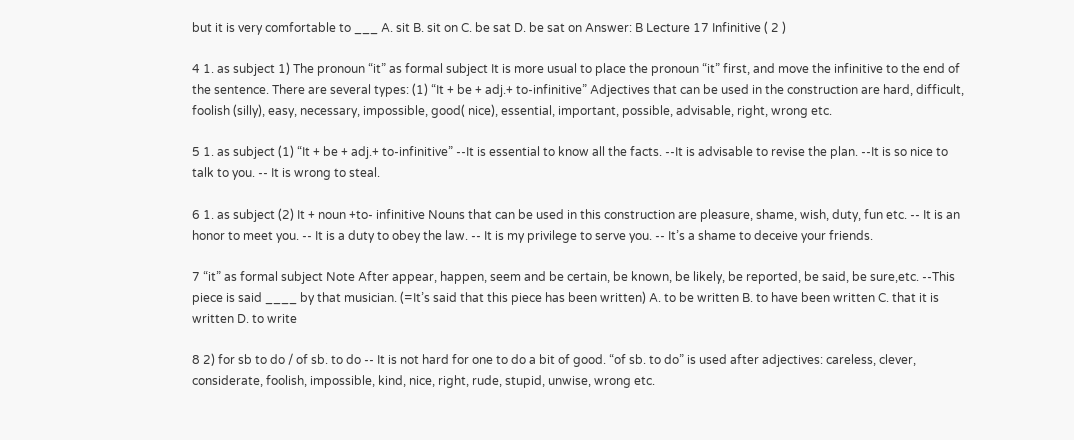but it is very comfortable to ___ A. sit B. sit on C. be sat D. be sat on Answer: B Lecture 17 Infinitive ( 2 )

4 1. as subject 1) The pronoun “it” as formal subject It is more usual to place the pronoun “it” first, and move the infinitive to the end of the sentence. There are several types: (1) “It + be + adj.+ to-infinitive” Adjectives that can be used in the construction are hard, difficult, foolish (silly), easy, necessary, impossible, good( nice), essential, important, possible, advisable, right, wrong etc.

5 1. as subject (1) “It + be + adj.+ to-infinitive” --It is essential to know all the facts. --It is advisable to revise the plan. --It is so nice to talk to you. -- It is wrong to steal.

6 1. as subject (2) It + noun +to- infinitive Nouns that can be used in this construction are pleasure, shame, wish, duty, fun etc. -- It is an honor to meet you. -- It is a duty to obey the law. -- It is my privilege to serve you. -- It’s a shame to deceive your friends.

7 “it” as formal subject Note After appear, happen, seem and be certain, be known, be likely, be reported, be said, be sure,etc. --This piece is said ____ by that musician. (=It’s said that this piece has been written) A. to be written B. to have been written C. that it is written D. to write

8 2) for sb to do / of sb. to do -- It is not hard for one to do a bit of good. “of sb. to do” is used after adjectives: careless, clever, considerate, foolish, impossible, kind, nice, right, rude, stupid, unwise, wrong etc.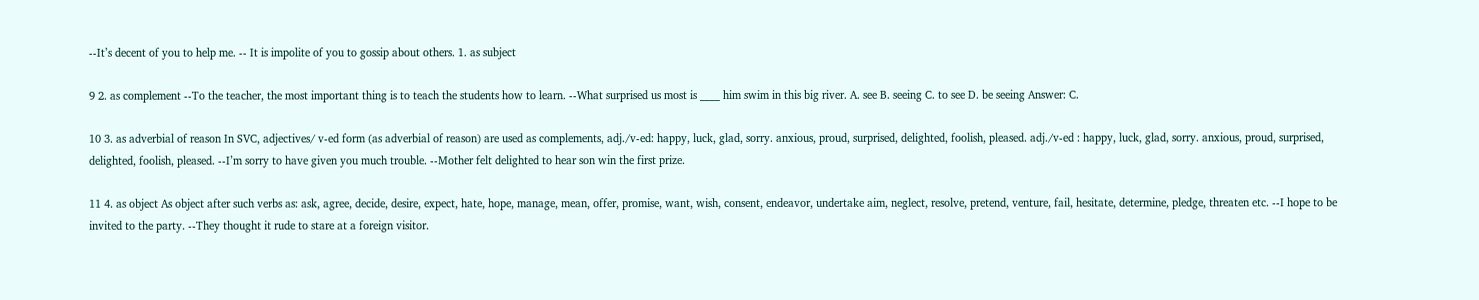--It’s decent of you to help me. -- It is impolite of you to gossip about others. 1. as subject

9 2. as complement --To the teacher, the most important thing is to teach the students how to learn. --What surprised us most is ____ him swim in this big river. A. see B. seeing C. to see D. be seeing Answer: C.

10 3. as adverbial of reason In SVC, adjectives/ v-ed form (as adverbial of reason) are used as complements, adj./v-ed: happy, luck, glad, sorry. anxious, proud, surprised, delighted, foolish, pleased. adj./v-ed : happy, luck, glad, sorry. anxious, proud, surprised, delighted, foolish, pleased. --I’m sorry to have given you much trouble. --Mother felt delighted to hear son win the first prize.

11 4. as object As object after such verbs as: ask, agree, decide, desire, expect, hate, hope, manage, mean, offer, promise, want, wish, consent, endeavor, undertake aim, neglect, resolve, pretend, venture, fail, hesitate, determine, pledge, threaten etc. --I hope to be invited to the party. --They thought it rude to stare at a foreign visitor.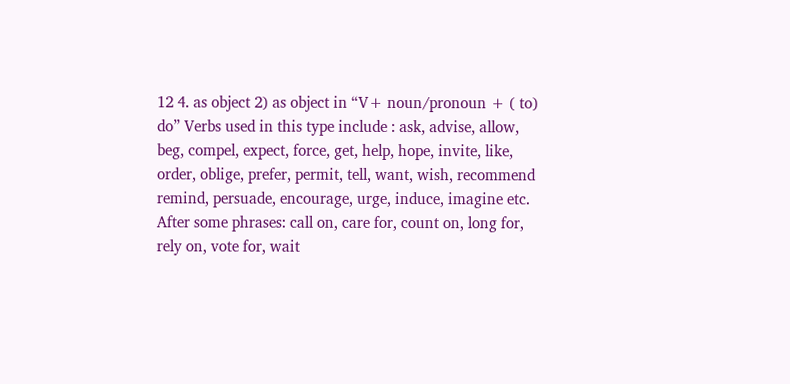12 4. as object 2) as object in “V+ noun/pronoun + ( to) do” Verbs used in this type include : ask, advise, allow, beg, compel, expect, force, get, help, hope, invite, like, order, oblige, prefer, permit, tell, want, wish, recommend remind, persuade, encourage, urge, induce, imagine etc. After some phrases: call on, care for, count on, long for, rely on, vote for, wait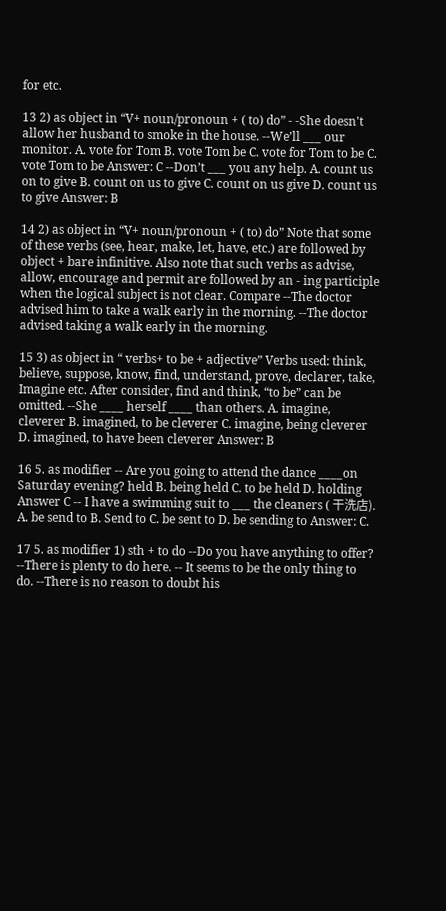for etc.

13 2) as object in “V+ noun/pronoun + ( to) do” - -She doesn't allow her husband to smoke in the house. --We’ll ___ our monitor. A. vote for Tom B. vote Tom be C. vote for Tom to be C. vote Tom to be Answer: C --Don’t ___ you any help. A. count us on to give B. count on us to give C. count on us give D. count us to give Answer: B

14 2) as object in “V+ noun/pronoun + ( to) do” Note that some of these verbs (see, hear, make, let, have, etc.) are followed by object + bare infinitive. Also note that such verbs as advise, allow, encourage and permit are followed by an - ing participle when the logical subject is not clear. Compare --The doctor advised him to take a walk early in the morning. --The doctor advised taking a walk early in the morning.

15 3) as object in “ verbs+ to be + adjective” Verbs used: think, believe, suppose, know, find, understand, prove, declarer, take, Imagine etc. After consider, find and think, “to be” can be omitted. --She ____ herself ____ than others. A. imagine, cleverer B. imagined, to be cleverer C. imagine, being cleverer D. imagined, to have been cleverer Answer: B

16 5. as modifier -- Are you going to attend the dance ____on Saturday evening? held B. being held C. to be held D. holding Answer C -- I have a swimming suit to ___ the cleaners ( 干洗店). A. be send to B. Send to C. be sent to D. be sending to Answer: C.

17 5. as modifier 1) sth + to do --Do you have anything to offer? --There is plenty to do here. -- It seems to be the only thing to do. --There is no reason to doubt his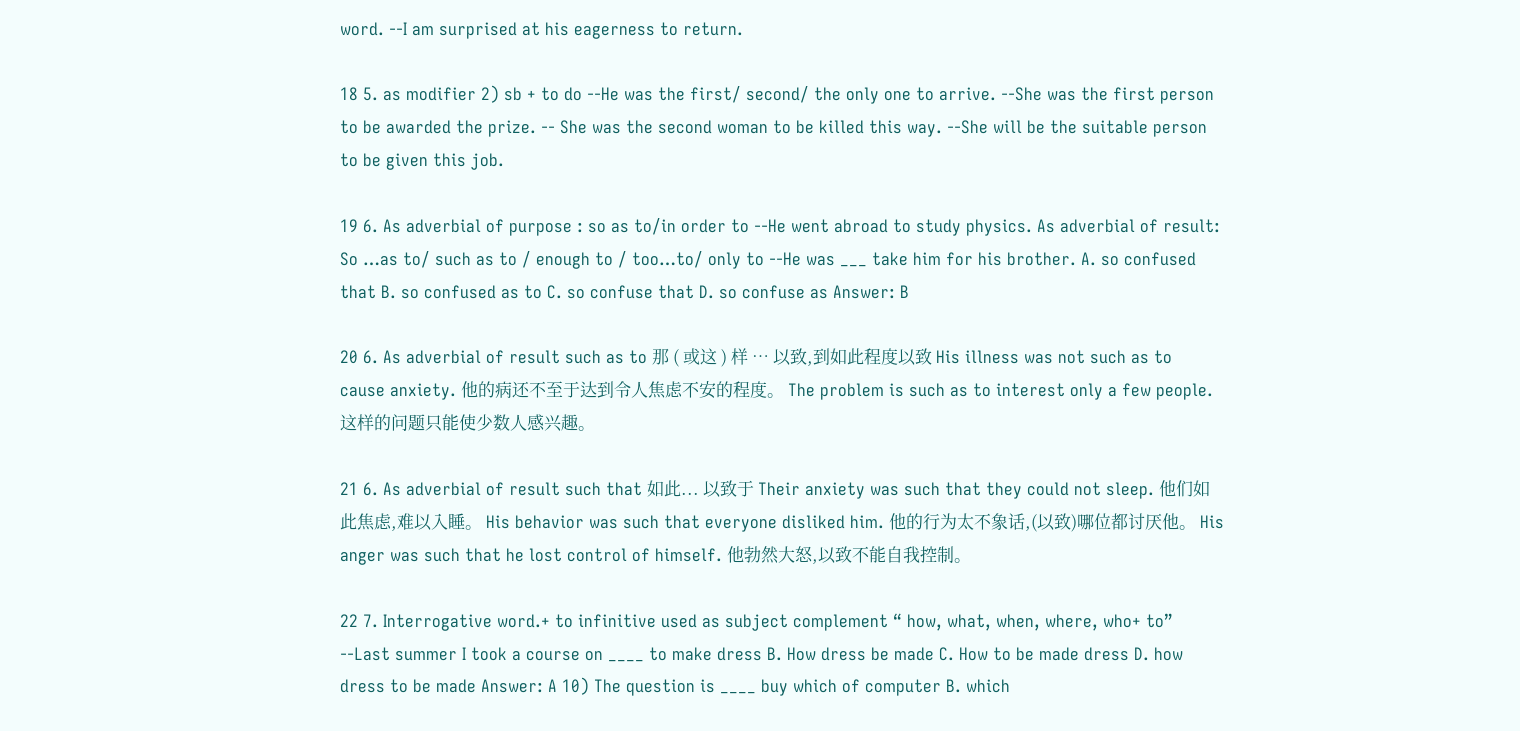word. --I am surprised at his eagerness to return.

18 5. as modifier 2) sb + to do --He was the first/ second/ the only one to arrive. --She was the first person to be awarded the prize. -- She was the second woman to be killed this way. --She will be the suitable person to be given this job.

19 6. As adverbial of purpose : so as to/in order to --He went abroad to study physics. As adverbial of result: So …as to/ such as to / enough to / too…to/ only to --He was ___ take him for his brother. A. so confused that B. so confused as to C. so confuse that D. so confuse as Answer: B

20 6. As adverbial of result such as to 那 ( 或这 ) 样 … 以致,到如此程度以致 His illness was not such as to cause anxiety. 他的病还不至于达到令人焦虑不安的程度。 The problem is such as to interest only a few people. 这样的问题只能使少数人感兴趣。

21 6. As adverbial of result such that 如此... 以致于 Their anxiety was such that they could not sleep. 他们如此焦虑,难以入睡。 His behavior was such that everyone disliked him. 他的行为太不象话,(以致)哪位都讨厌他。 His anger was such that he lost control of himself. 他勃然大怒,以致不能自我控制。

22 7. Interrogative word.+ to infinitive used as subject complement “ how, what, when, where, who+ to” --Last summer I took a course on ____ to make dress B. How dress be made C. How to be made dress D. how dress to be made Answer: A 10) The question is ____ buy which of computer B. which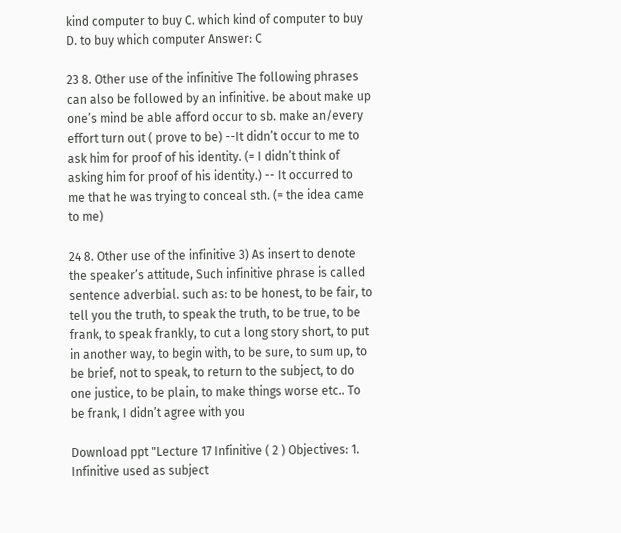kind computer to buy C. which kind of computer to buy D. to buy which computer Answer: C

23 8. Other use of the infinitive The following phrases can also be followed by an infinitive. be about make up one’s mind be able afford occur to sb. make an/every effort turn out ( prove to be) --It didn’t occur to me to ask him for proof of his identity. (= I didn’t think of asking him for proof of his identity.) -- It occurred to me that he was trying to conceal sth. (= the idea came to me)

24 8. Other use of the infinitive 3) As insert to denote the speaker’s attitude, Such infinitive phrase is called sentence adverbial. such as: to be honest, to be fair, to tell you the truth, to speak the truth, to be true, to be frank, to speak frankly, to cut a long story short, to put in another way, to begin with, to be sure, to sum up, to be brief, not to speak, to return to the subject, to do one justice, to be plain, to make things worse etc.. To be frank, I didn’t agree with you

Download ppt "Lecture 17 Infinitive ( 2 ) Objectives: 1. Infinitive used as subject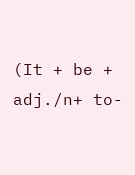(It + be + adj./n+ to-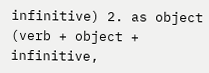infinitive) 2. as object (verb + object + infinitive,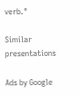verb."

Similar presentations

Ads by Google